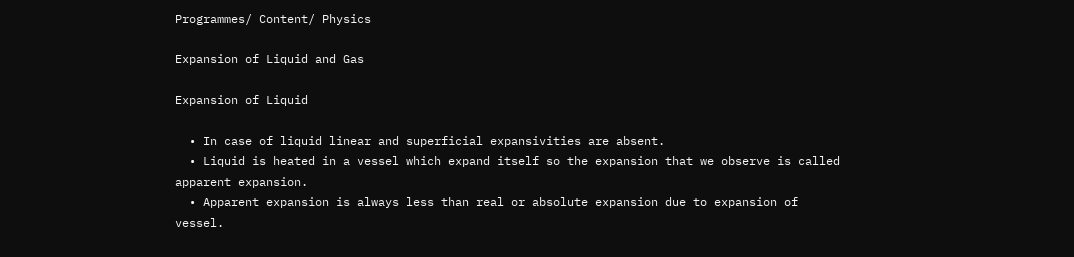Programmes/ Content/ Physics

Expansion of Liquid and Gas

Expansion of Liquid

  • In case of liquid linear and superficial expansivities are absent.
  • Liquid is heated in a vessel which expand itself so the expansion that we observe is called apparent expansion.
  • Apparent expansion is always less than real or absolute expansion due to expansion of vessel.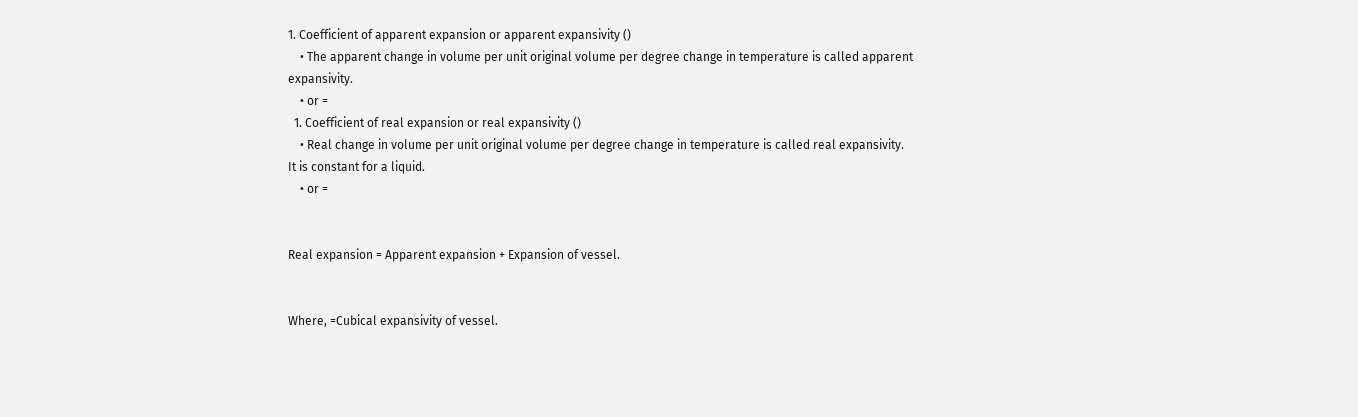1. Coefficient of apparent expansion or apparent expansivity ()
    • The apparent change in volume per unit original volume per degree change in temperature is called apparent expansivity.
    • or =
  1. Coefficient of real expansion or real expansivity ()
    • Real change in volume per unit original volume per degree change in temperature is called real expansivity. It is constant for a liquid.
    • or =


Real expansion = Apparent expansion + Expansion of vessel.


Where, =Cubical expansivity of vessel.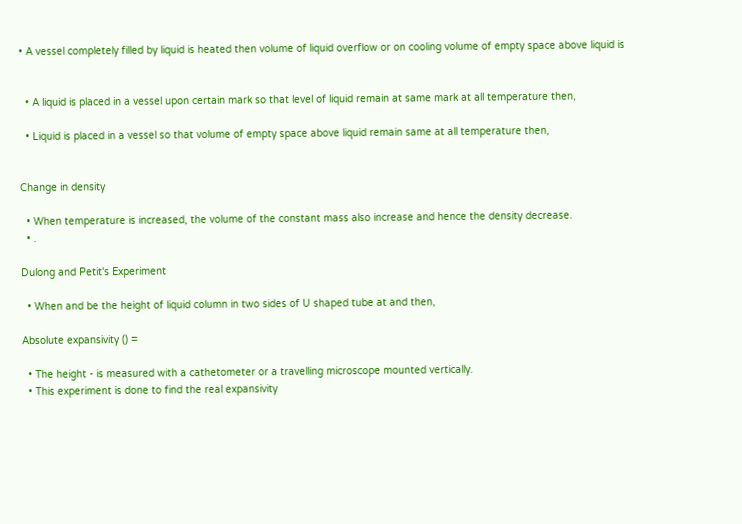• A vessel completely filled by liquid is heated then volume of liquid overflow or on cooling volume of empty space above liquid is


  • A liquid is placed in a vessel upon certain mark so that level of liquid remain at same mark at all temperature then,

  • Liquid is placed in a vessel so that volume of empty space above liquid remain same at all temperature then,


Change in density

  • When temperature is increased, the volume of the constant mass also increase and hence the density decrease.
  • .

Dulong and Petit's Experiment

  • When and be the height of liquid column in two sides of U shaped tube at and then,

Absolute expansivity () =

  • The height - is measured with a cathetometer or a travelling microscope mounted vertically.
  • This experiment is done to find the real expansivity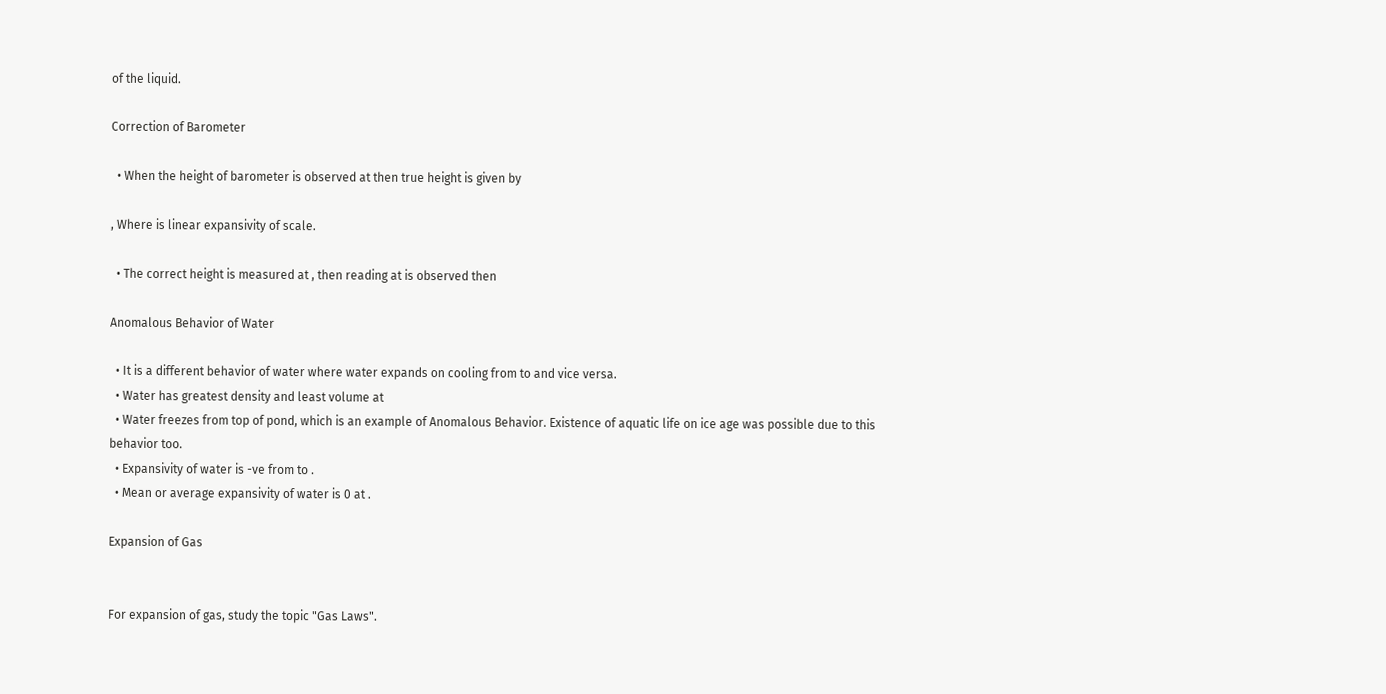of the liquid.

Correction of Barometer

  • When the height of barometer is observed at then true height is given by

, Where is linear expansivity of scale.

  • The correct height is measured at , then reading at is observed then

Anomalous Behavior of Water

  • It is a different behavior of water where water expands on cooling from to and vice versa.
  • Water has greatest density and least volume at
  • Water freezes from top of pond, which is an example of Anomalous Behavior. Existence of aquatic life on ice age was possible due to this behavior too.
  • Expansivity of water is -ve from to .
  • Mean or average expansivity of water is 0 at .

Expansion of Gas


For expansion of gas, study the topic "Gas Laws".